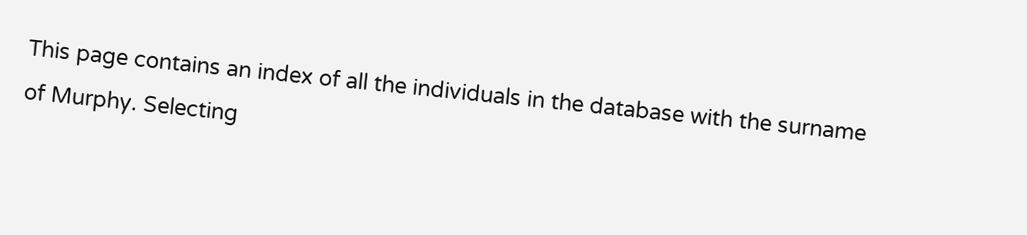This page contains an index of all the individuals in the database with the surname of Murphy. Selecting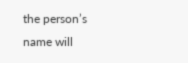the person’s name will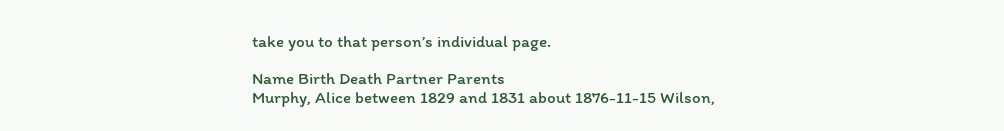take you to that person’s individual page.

Name Birth Death Partner Parents
Murphy, Alice between 1829 and 1831 about 1876-11-15 Wilson,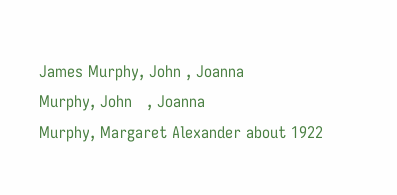James Murphy, John , Joanna
Murphy, John   , Joanna
Murphy, Margaret Alexander about 1922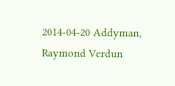2014-04-20 Addyman, Raymond Verdun